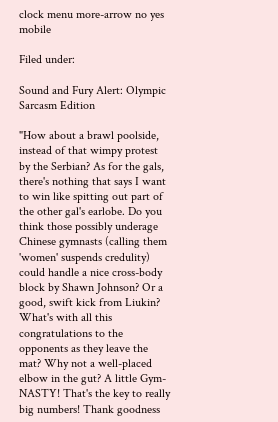clock menu more-arrow no yes mobile

Filed under:

Sound and Fury Alert: Olympic Sarcasm Edition

"How about a brawl poolside, instead of that wimpy protest by the Serbian? As for the gals, there's nothing that says I want to win like spitting out part of the other gal's earlobe. Do you think those possibly underage Chinese gymnasts (calling them 'women' suspends credulity) could handle a nice cross-body block by Shawn Johnson? Or a good, swift kick from Liukin? What's with all this congratulations to the opponents as they leave the mat? Why not a well-placed elbow in the gut? A little Gym-NASTY! That's the key to really big numbers! Thank goodness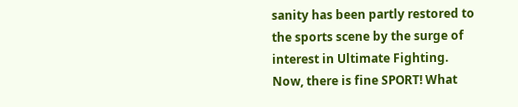sanity has been partly restored to the sports scene by the surge of interest in Ultimate Fighting. Now, there is fine SPORT! What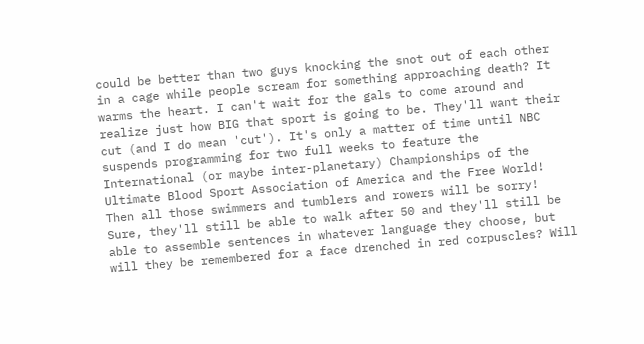could be better than two guys knocking the snot out of each other in a cage while people scream for something approaching death? It warms the heart. I can't wait for the gals to come around and realize just how BIG that sport is going to be. They'll want their cut (and I do mean 'cut'). It's only a matter of time until NBC suspends programming for two full weeks to feature the International (or maybe inter-planetary) Championships of the Ultimate Blood Sport Association of America and the Free World! Then all those swimmers and tumblers and rowers will be sorry! Sure, they'll still be able to walk after 50 and they'll still be able to assemble sentences in whatever language they choose, but will they be remembered for a face drenched in red corpuscles? Will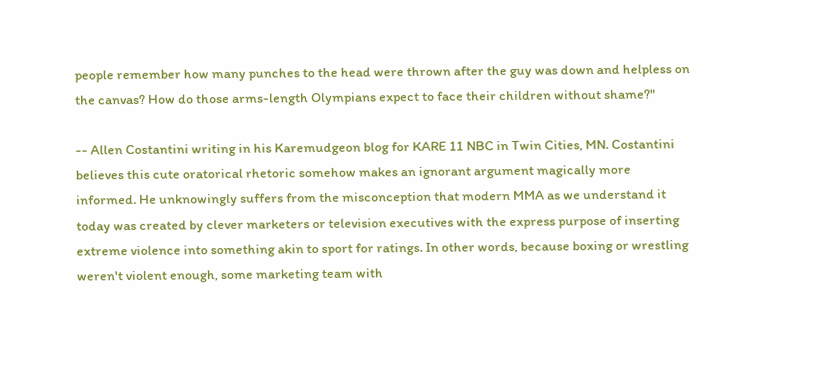people remember how many punches to the head were thrown after the guy was down and helpless on the canvas? How do those arms-length Olympians expect to face their children without shame?"

-- Allen Costantini writing in his Karemudgeon blog for KARE 11 NBC in Twin Cities, MN. Costantini believes this cute oratorical rhetoric somehow makes an ignorant argument magically more informed. He unknowingly suffers from the misconception that modern MMA as we understand it today was created by clever marketers or television executives with the express purpose of inserting extreme violence into something akin to sport for ratings. In other words, because boxing or wrestling weren't violent enough, some marketing team with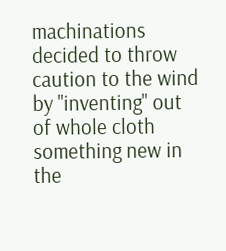machinations decided to throw caution to the wind by "inventing" out of whole cloth something new in the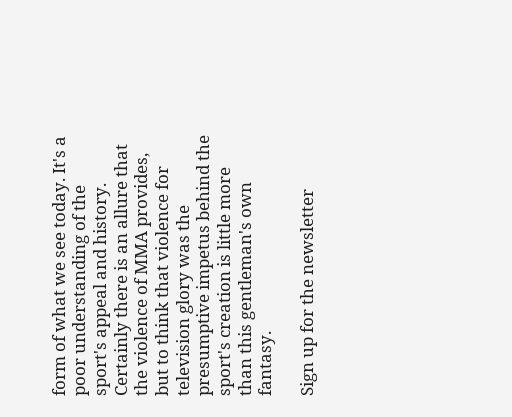form of what we see today. It's a poor understanding of the sport's appeal and history. Certainly there is an allure that the violence of MMA provides, but to think that violence for television glory was the presumptive impetus behind the sport's creation is little more than this gentleman's own fantasy.

Sign up for the newsletter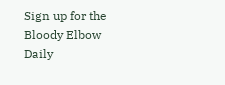Sign up for the Bloody Elbow Daily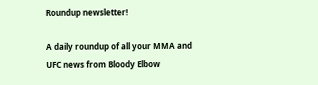Roundup newsletter!

A daily roundup of all your MMA and UFC news from Bloody Elbow